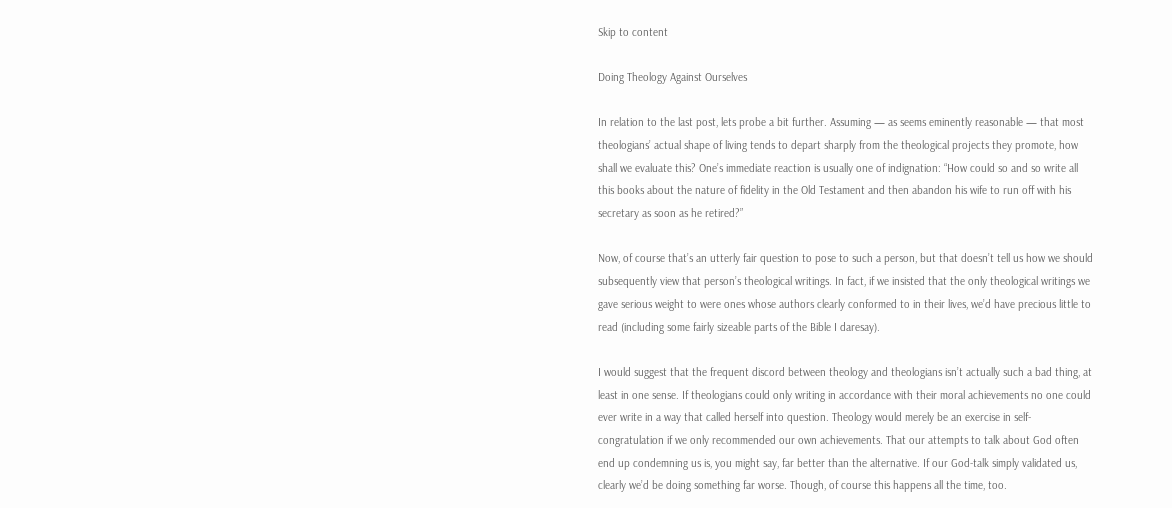Skip to content

Doing Theology Against Ourselves

In relation to the last post, lets probe a bit further. Assuming — as seems eminently reasonable — that most theologians’ actual shape of living tends to depart sharply from the theological projects they promote, how shall we evaluate this? One’s immediate reaction is usually one of indignation: “How could so and so write all this books about the nature of fidelity in the Old Testament and then abandon his wife to run off with his secretary as soon as he retired?”

Now, of course that’s an utterly fair question to pose to such a person, but that doesn’t tell us how we should subsequently view that person’s theological writings. In fact, if we insisted that the only theological writings we gave serious weight to were ones whose authors clearly conformed to in their lives, we’d have precious little to read (including some fairly sizeable parts of the Bible I daresay).

I would suggest that the frequent discord between theology and theologians isn’t actually such a bad thing, at least in one sense. If theologians could only writing in accordance with their moral achievements no one could ever write in a way that called herself into question. Theology would merely be an exercise in self-congratulation if we only recommended our own achievements. That our attempts to talk about God often end up condemning us is, you might say, far better than the alternative. If our God-talk simply validated us, clearly we’d be doing something far worse. Though, of course this happens all the time, too.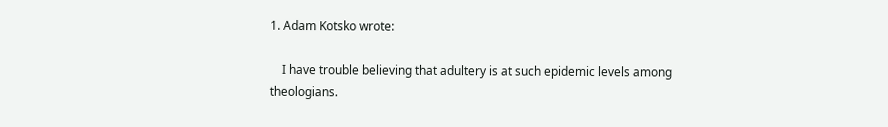1. Adam Kotsko wrote:

    I have trouble believing that adultery is at such epidemic levels among theologians.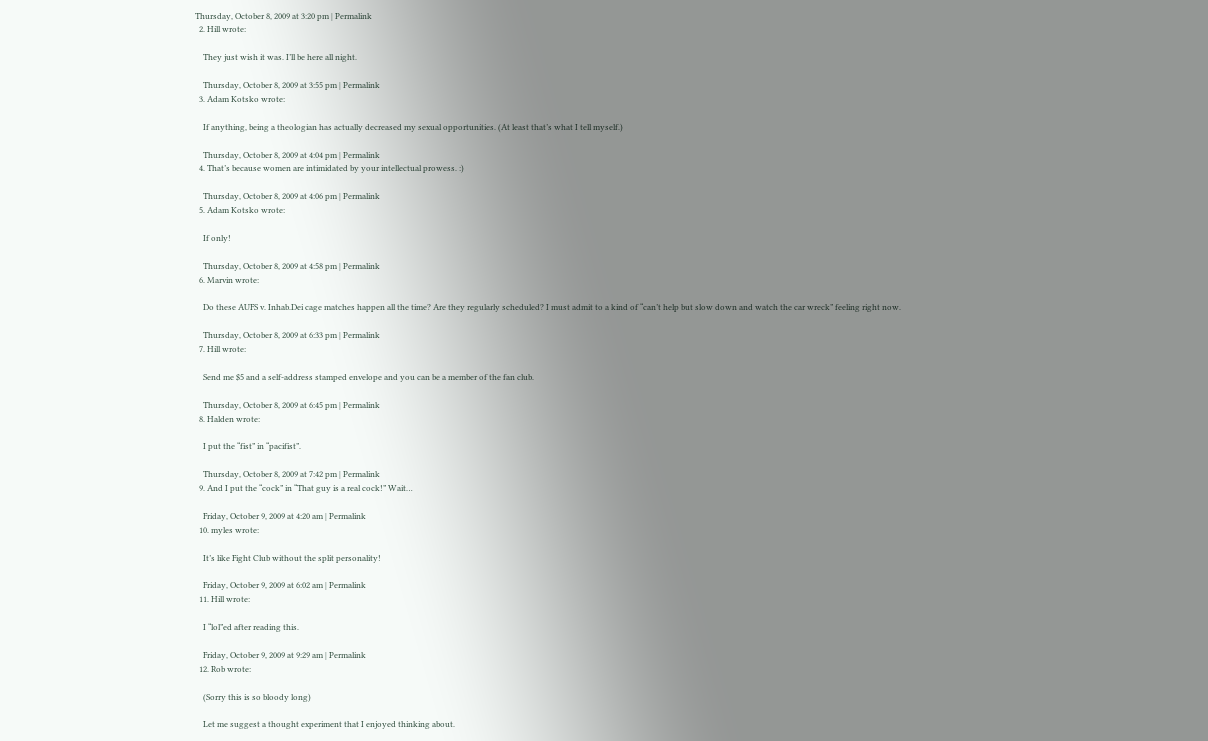Thursday, October 8, 2009 at 3:20 pm | Permalink
  2. Hill wrote:

    They just wish it was. I’ll be here all night.

    Thursday, October 8, 2009 at 3:55 pm | Permalink
  3. Adam Kotsko wrote:

    If anything, being a theologian has actually decreased my sexual opportunities. (At least that’s what I tell myself.)

    Thursday, October 8, 2009 at 4:04 pm | Permalink
  4. That’s because women are intimidated by your intellectual prowess. :)

    Thursday, October 8, 2009 at 4:06 pm | Permalink
  5. Adam Kotsko wrote:

    If only!

    Thursday, October 8, 2009 at 4:58 pm | Permalink
  6. Marvin wrote:

    Do these AUFS v. Inhab.Dei cage matches happen all the time? Are they regularly scheduled? I must admit to a kind of “can’t help but slow down and watch the car wreck” feeling right now.

    Thursday, October 8, 2009 at 6:33 pm | Permalink
  7. Hill wrote:

    Send me $5 and a self-address stamped envelope and you can be a member of the fan club.

    Thursday, October 8, 2009 at 6:45 pm | Permalink
  8. Halden wrote:

    I put the “fist” in “pacifist”.

    Thursday, October 8, 2009 at 7:42 pm | Permalink
  9. And I put the “cock” in “That guy is a real cock!” Wait…

    Friday, October 9, 2009 at 4:20 am | Permalink
  10. myles wrote:

    It’s like Fight Club without the split personality!

    Friday, October 9, 2009 at 6:02 am | Permalink
  11. Hill wrote:

    I “lol”ed after reading this.

    Friday, October 9, 2009 at 9:29 am | Permalink
  12. Rob wrote:

    (Sorry this is so bloody long)

    Let me suggest a thought experiment that I enjoyed thinking about.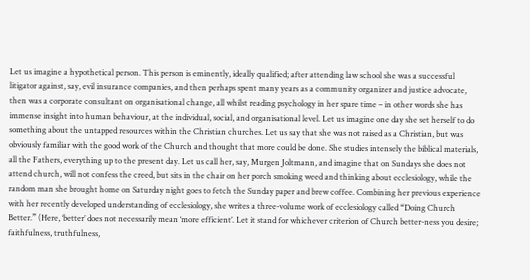Let us imagine a hypothetical person. This person is eminently, ideally qualified; after attending law school she was a successful litigator against, say, evil insurance companies, and then perhaps spent many years as a community organizer and justice advocate, then was a corporate consultant on organisational change, all whilst reading psychology in her spare time – in other words she has immense insight into human behaviour, at the individual, social, and organisational level. Let us imagine one day she set herself to do something about the untapped resources within the Christian churches. Let us say that she was not raised as a Christian, but was obviously familiar with the good work of the Church and thought that more could be done. She studies intensely the biblical materials, all the Fathers, everything up to the present day. Let us call her, say, Murgen Joltmann, and imagine that on Sundays she does not attend church, will not confess the creed, but sits in the chair on her porch smoking weed and thinking about ecclesiology, while the random man she brought home on Saturday night goes to fetch the Sunday paper and brew coffee. Combining her previous experience with her recently developed understanding of ecclesiology, she writes a three-volume work of ecclesiology called “Doing Church Better.” (Here, ‘better’ does not necessarily mean ‘more efficient’. Let it stand for whichever criterion of Church better-ness you desire; faithfulness, truthfulness,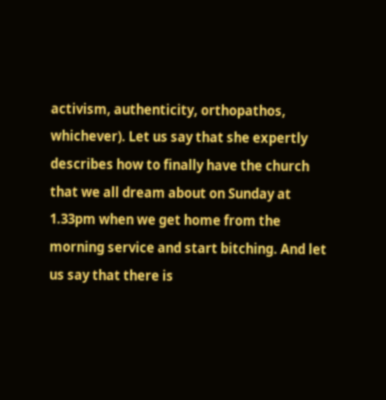activism, authenticity, orthopathos, whichever). Let us say that she expertly describes how to finally have the church that we all dream about on Sunday at 1.33pm when we get home from the morning service and start bitching. And let us say that there is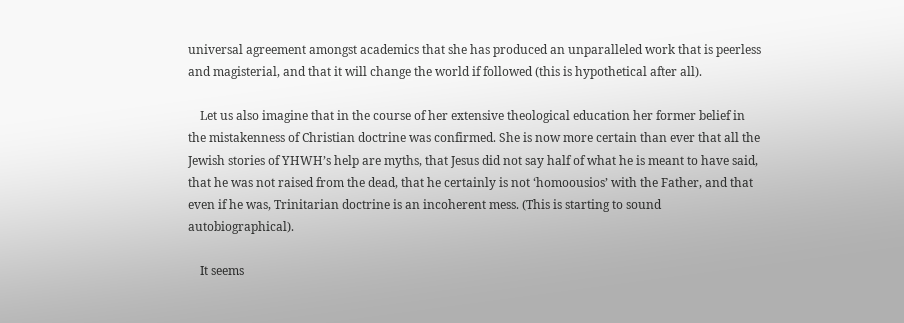universal agreement amongst academics that she has produced an unparalleled work that is peerless and magisterial, and that it will change the world if followed (this is hypothetical after all).

    Let us also imagine that in the course of her extensive theological education her former belief in the mistakenness of Christian doctrine was confirmed. She is now more certain than ever that all the Jewish stories of YHWH’s help are myths, that Jesus did not say half of what he is meant to have said, that he was not raised from the dead, that he certainly is not ‘homoousios’ with the Father, and that even if he was, Trinitarian doctrine is an incoherent mess. (This is starting to sound autobiographical).

    It seems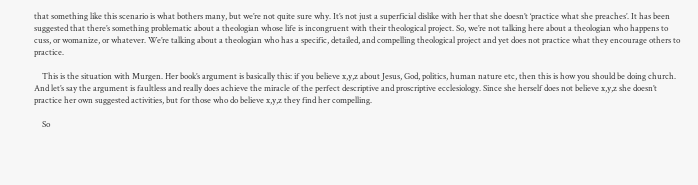that something like this scenario is what bothers many, but we’re not quite sure why. It’s not just a superficial dislike with her that she doesn’t ‘practice what she preaches’. It has been suggested that there’s something problematic about a theologian whose life is incongruent with their theological project. So, we’re not talking here about a theologian who happens to cuss, or womanize, or whatever. We’re talking about a theologian who has a specific, detailed, and compelling theological project and yet does not practice what they encourage others to practice.

    This is the situation with Murgen. Her book’s argument is basically this: if you believe x,y,z about Jesus, God, politics, human nature etc, then this is how you should be doing church. And let’s say the argument is faultless and really does achieve the miracle of the perfect descriptive and proscriptive ecclesiology. Since she herself does not believe x,y,z she doesn’t practice her own suggested activities, but for those who do believe x,y,z they find her compelling.

    So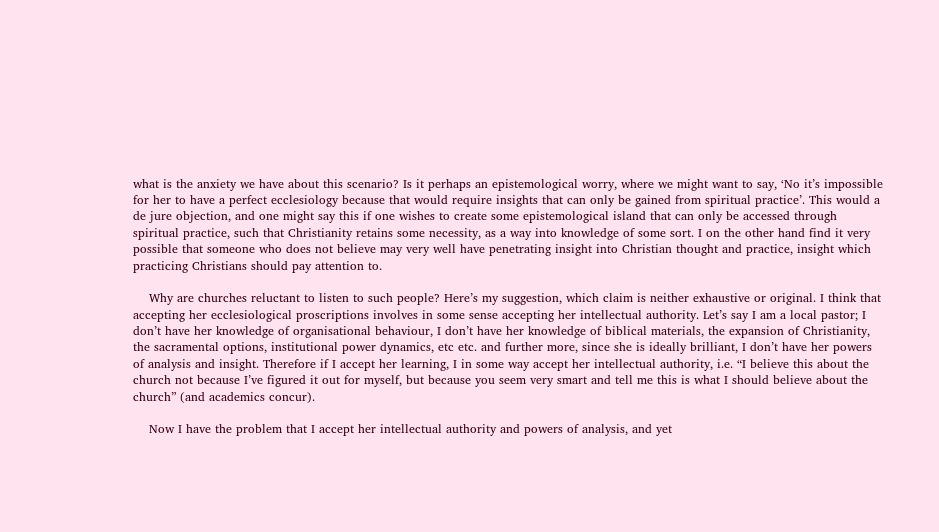what is the anxiety we have about this scenario? Is it perhaps an epistemological worry, where we might want to say, ‘No it’s impossible for her to have a perfect ecclesiology because that would require insights that can only be gained from spiritual practice’. This would a de jure objection, and one might say this if one wishes to create some epistemological island that can only be accessed through spiritual practice, such that Christianity retains some necessity, as a way into knowledge of some sort. I on the other hand find it very possible that someone who does not believe may very well have penetrating insight into Christian thought and practice, insight which practicing Christians should pay attention to.

    Why are churches reluctant to listen to such people? Here’s my suggestion, which claim is neither exhaustive or original. I think that accepting her ecclesiological proscriptions involves in some sense accepting her intellectual authority. Let’s say I am a local pastor; I don’t have her knowledge of organisational behaviour, I don’t have her knowledge of biblical materials, the expansion of Christianity, the sacramental options, institutional power dynamics, etc etc. and further more, since she is ideally brilliant, I don’t have her powers of analysis and insight. Therefore if I accept her learning, I in some way accept her intellectual authority, i.e. “I believe this about the church not because I’ve figured it out for myself, but because you seem very smart and tell me this is what I should believe about the church” (and academics concur).

    Now I have the problem that I accept her intellectual authority and powers of analysis, and yet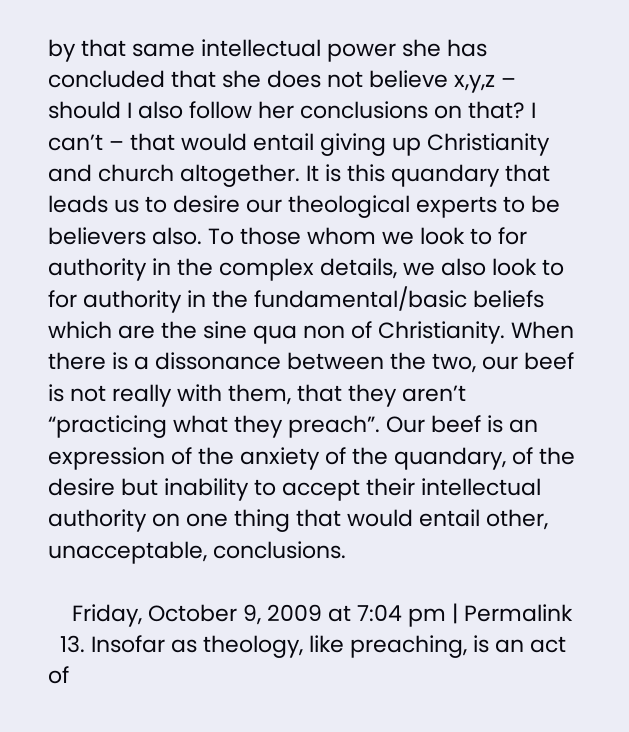by that same intellectual power she has concluded that she does not believe x,y,z – should I also follow her conclusions on that? I can’t – that would entail giving up Christianity and church altogether. It is this quandary that leads us to desire our theological experts to be believers also. To those whom we look to for authority in the complex details, we also look to for authority in the fundamental/basic beliefs which are the sine qua non of Christianity. When there is a dissonance between the two, our beef is not really with them, that they aren’t “practicing what they preach”. Our beef is an expression of the anxiety of the quandary, of the desire but inability to accept their intellectual authority on one thing that would entail other, unacceptable, conclusions.

    Friday, October 9, 2009 at 7:04 pm | Permalink
  13. Insofar as theology, like preaching, is an act of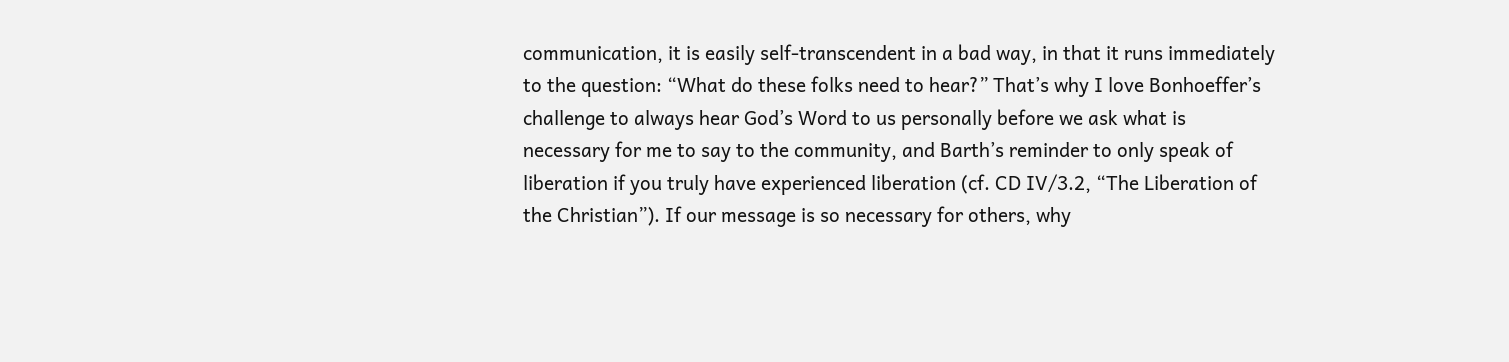communication, it is easily self-transcendent in a bad way, in that it runs immediately to the question: “What do these folks need to hear?” That’s why I love Bonhoeffer’s challenge to always hear God’s Word to us personally before we ask what is necessary for me to say to the community, and Barth’s reminder to only speak of liberation if you truly have experienced liberation (cf. CD IV/3.2, “The Liberation of the Christian”). If our message is so necessary for others, why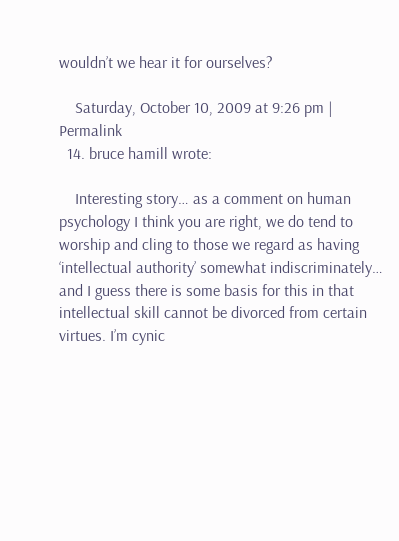wouldn’t we hear it for ourselves?

    Saturday, October 10, 2009 at 9:26 pm | Permalink
  14. bruce hamill wrote:

    Interesting story… as a comment on human psychology I think you are right, we do tend to worship and cling to those we regard as having ‘intellectual authority’ somewhat indiscriminately… and I guess there is some basis for this in that intellectual skill cannot be divorced from certain virtues. I’m cynic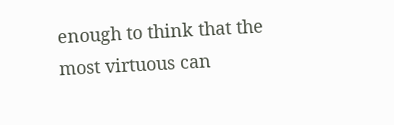enough to think that the most virtuous can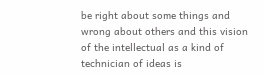be right about some things and wrong about others and this vision of the intellectual as a kind of technician of ideas is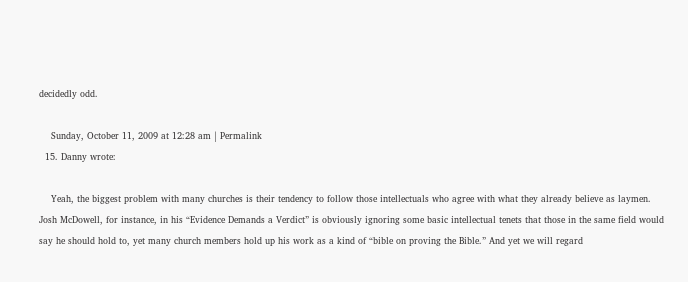decidedly odd.

    Sunday, October 11, 2009 at 12:28 am | Permalink
  15. Danny wrote:

    Yeah, the biggest problem with many churches is their tendency to follow those intellectuals who agree with what they already believe as laymen. Josh McDowell, for instance, in his “Evidence Demands a Verdict” is obviously ignoring some basic intellectual tenets that those in the same field would say he should hold to, yet many church members hold up his work as a kind of “bible on proving the Bible.” And yet we will regard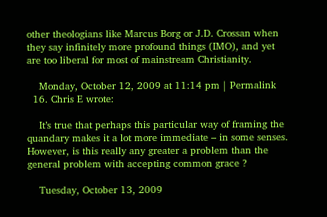other theologians like Marcus Borg or J.D. Crossan when they say infinitely more profound things (IMO), and yet are too liberal for most of mainstream Christianity.

    Monday, October 12, 2009 at 11:14 pm | Permalink
  16. Chris E wrote:

    It’s true that perhaps this particular way of framing the quandary makes it a lot more immediate – in some senses. However, is this really any greater a problem than the general problem with accepting common grace ?

    Tuesday, October 13, 2009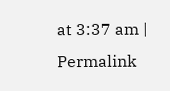at 3:37 am | Permalink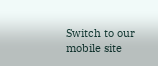Switch to our mobile site